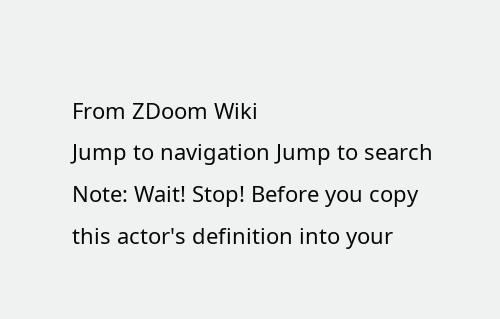From ZDoom Wiki
Jump to navigation Jump to search
Note: Wait! Stop! Before you copy this actor's definition into your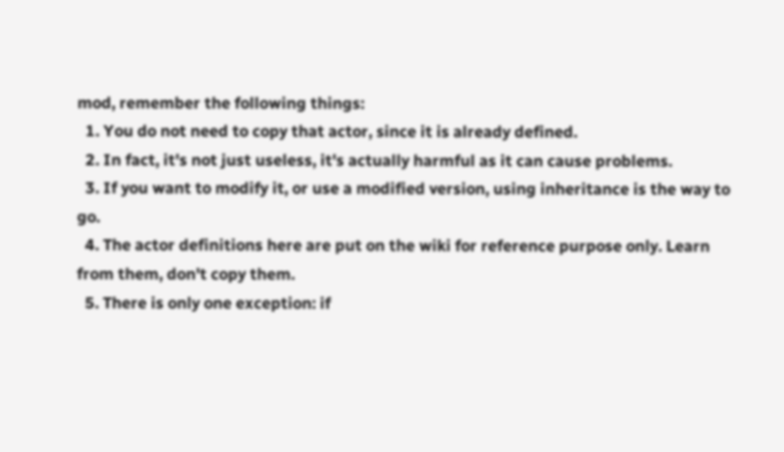mod, remember the following things:
  1. You do not need to copy that actor, since it is already defined.
  2. In fact, it's not just useless, it's actually harmful as it can cause problems.
  3. If you want to modify it, or use a modified version, using inheritance is the way to go.
  4. The actor definitions here are put on the wiki for reference purpose only. Learn from them, don't copy them.
  5. There is only one exception: if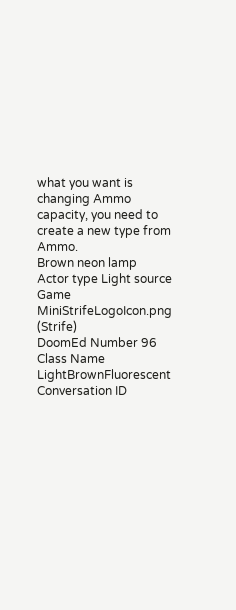what you want is changing Ammo capacity, you need to create a new type from Ammo.
Brown neon lamp
Actor type Light source Game MiniStrifeLogoIcon.png (Strife)
DoomEd Number 96 Class Name LightBrownFluorescent
Conversation ID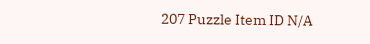207 Puzzle Item ID N/A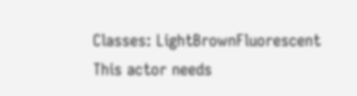Classes: LightBrownFluorescent
This actor needs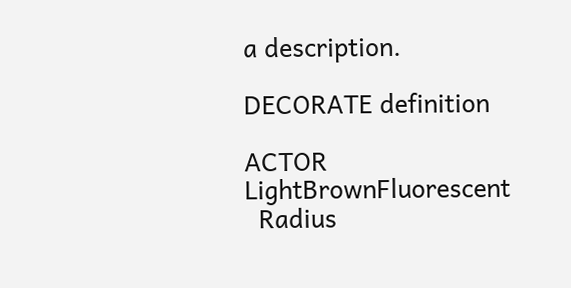a description.

DECORATE definition

ACTOR LightBrownFluorescent
  Radius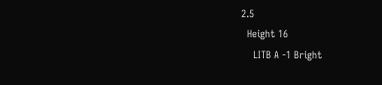2.5
  Height 16
    LITB A -1 Bright